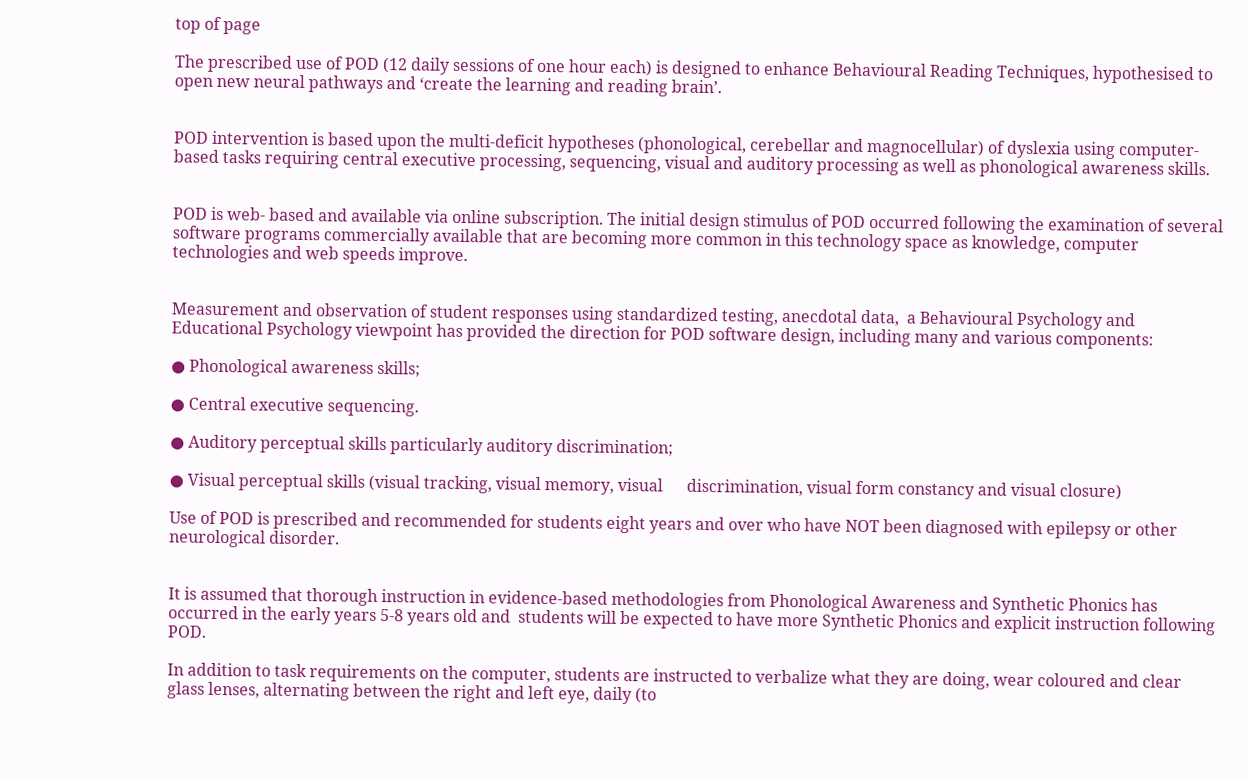top of page

The prescribed use of POD (12 daily sessions of one hour each) is designed to enhance Behavioural Reading Techniques, hypothesised to open new neural pathways and ‘create the learning and reading brain’.


POD intervention is based upon the multi-deficit hypotheses (phonological, cerebellar and magnocellular) of dyslexia using computer-based tasks requiring central executive processing, sequencing, visual and auditory processing as well as phonological awareness skills.


POD is web- based and available via online subscription. The initial design stimulus of POD occurred following the examination of several software programs commercially available that are becoming more common in this technology space as knowledge, computer technologies and web speeds improve.


Measurement and observation of student responses using standardized testing, anecdotal data,  a Behavioural Psychology and Educational Psychology viewpoint has provided the direction for POD software design, including many and various components:

● Phonological awareness skills;

● Central executive sequencing.

● Auditory perceptual skills particularly auditory discrimination;

● Visual perceptual skills (visual tracking, visual memory, visual      discrimination, visual form constancy and visual closure)

Use of POD is prescribed and recommended for students eight years and over who have NOT been diagnosed with epilepsy or other neurological disorder.


It is assumed that thorough instruction in evidence-based methodologies from Phonological Awareness and Synthetic Phonics has occurred in the early years 5-8 years old and  students will be expected to have more Synthetic Phonics and explicit instruction following POD.

In addition to task requirements on the computer, students are instructed to verbalize what they are doing, wear coloured and clear glass lenses, alternating between the right and left eye, daily (to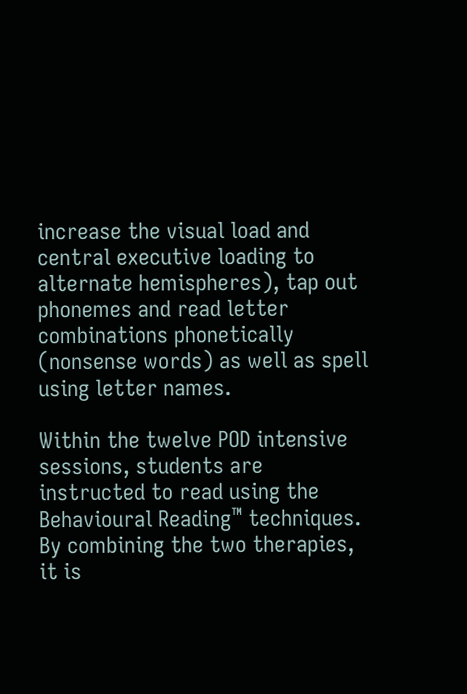increase the visual load and central executive loading to alternate hemispheres), tap out phonemes and read letter combinations phonetically (nonsense words) as well as spell using letter names.

Within the twelve POD intensive sessions, students are instructed to read using the Behavioural Reading™ techniques. By combining the two therapies, it is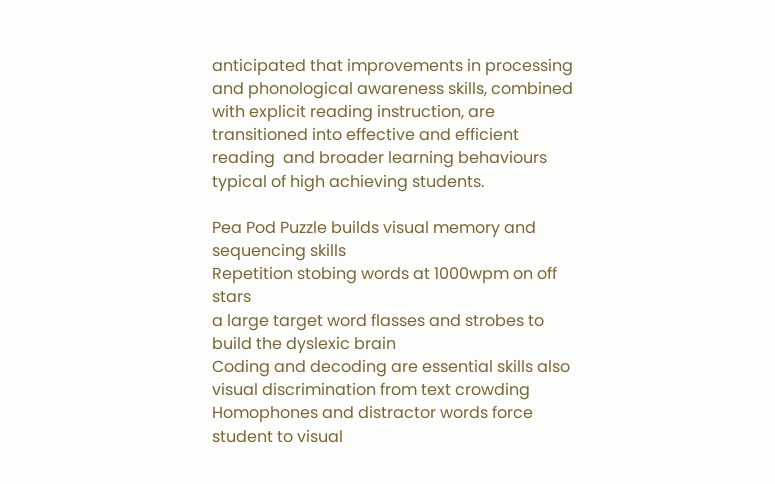anticipated that improvements in processing and phonological awareness skills, combined with explicit reading instruction, are transitioned into effective and efficient reading  and broader learning behaviours typical of high achieving students.

Pea Pod Puzzle builds visual memory and sequencing skills
Repetition stobing words at 1000wpm on off stars
a large target word flasses and strobes to build the dyslexic brain
Coding and decoding are essential skills also visual discrimination from text crowding
Homophones and distractor words force student to visual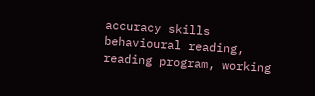accuracy skills
behavioural reading, reading program, working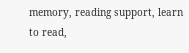memory, reading support, learn to read,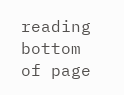reading
bottom of page